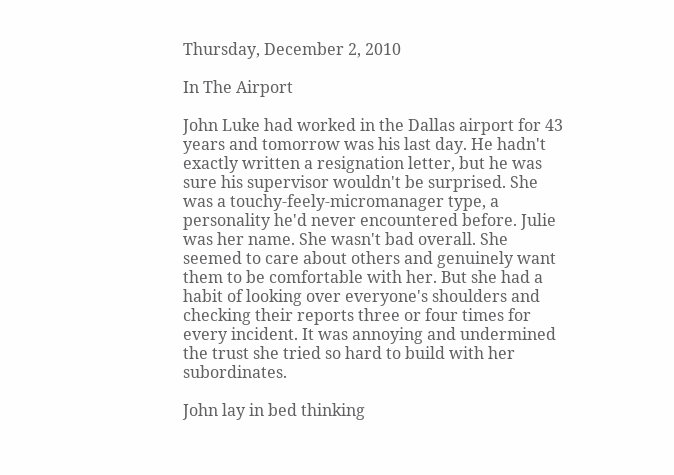Thursday, December 2, 2010

In The Airport

John Luke had worked in the Dallas airport for 43 years and tomorrow was his last day. He hadn't exactly written a resignation letter, but he was sure his supervisor wouldn't be surprised. She was a touchy-feely-micromanager type, a personality he'd never encountered before. Julie was her name. She wasn't bad overall. She seemed to care about others and genuinely want them to be comfortable with her. But she had a habit of looking over everyone's shoulders and checking their reports three or four times for every incident. It was annoying and undermined the trust she tried so hard to build with her subordinates.

John lay in bed thinking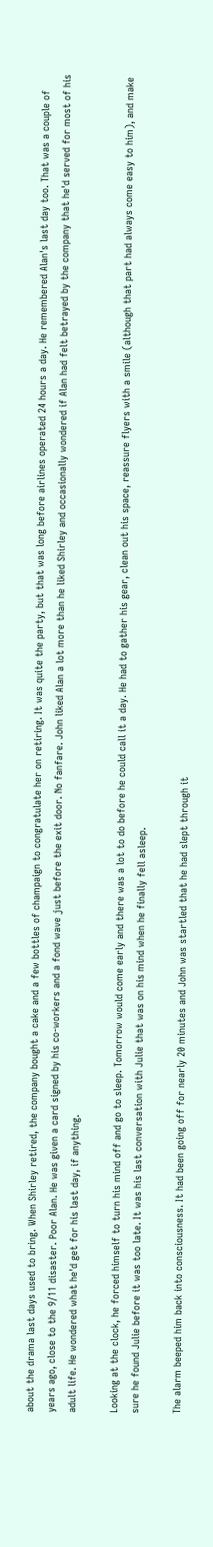about the drama last days used to bring. When Shirley retired, the company bought a cake and a few bottles of champaign to congratulate her on retiring. It was quite the party, but that was long before airlines operated 24 hours a day. He remembered Alan's last day too. That was a couple of years ago, close to the 9/11 disaster. Poor Alan. He was given a card signed by his co-workers and a fond wave just before the exit door. No fanfare. John liked Alan a lot more than he liked Shirley and occasionally wondered if Alan had felt betrayed by the company that he'd served for most of his adult life. He wondered what he'd get for his last day, if anything.

Looking at the clock, he forced himself to turn his mind off and go to sleep. Tomorrow would come early and there was a lot to do before he could call it a day. He had to gather his gear, clean out his space, reassure flyers with a smile (although that part had always come easy to him), and make sure he found Julie before it was too late. It was his last conversation with Julie that was on his mind when he finally fell asleep.

The alarm beeped him back into consciousness. It had been going off for nearly 20 minutes and John was startled that he had slept through it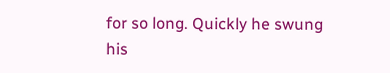for so long. Quickly he swung his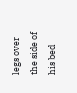legs over the side of his bed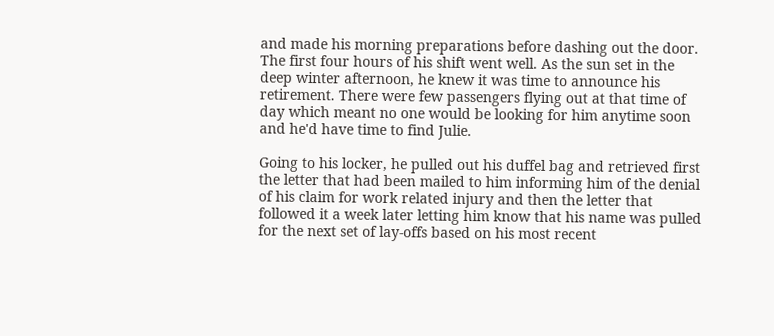and made his morning preparations before dashing out the door. The first four hours of his shift went well. As the sun set in the deep winter afternoon, he knew it was time to announce his retirement. There were few passengers flying out at that time of day which meant no one would be looking for him anytime soon and he'd have time to find Julie.

Going to his locker, he pulled out his duffel bag and retrieved first the letter that had been mailed to him informing him of the denial of his claim for work related injury and then the letter that followed it a week later letting him know that his name was pulled for the next set of lay-offs based on his most recent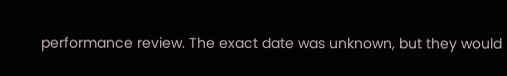performance review. The exact date was unknown, but they would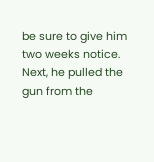be sure to give him two weeks notice. Next, he pulled the gun from the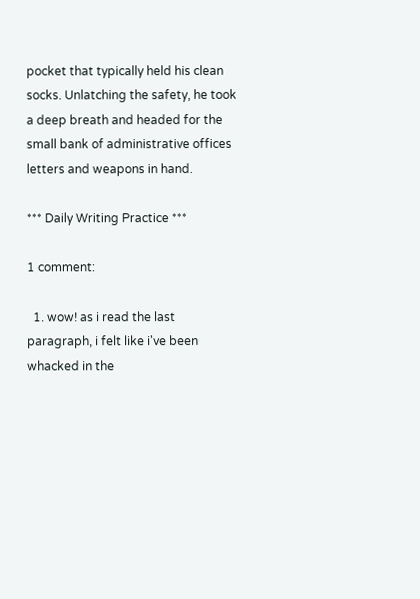pocket that typically held his clean socks. Unlatching the safety, he took a deep breath and headed for the small bank of administrative offices letters and weapons in hand.

*** Daily Writing Practice ***

1 comment:

  1. wow! as i read the last paragraph, i felt like i've been whacked in the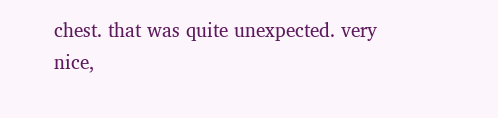chest. that was quite unexpected. very nice,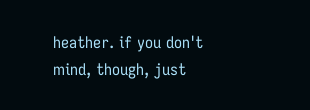heather. if you don't mind, though, just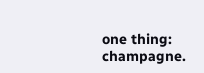one thing: champagne.